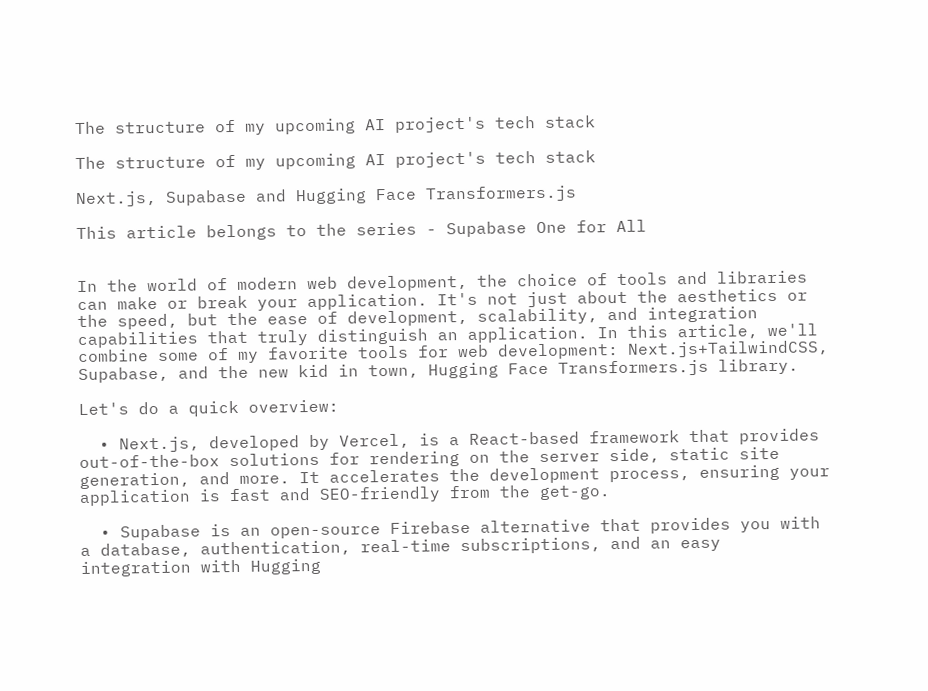The structure of my upcoming AI project's tech stack

The structure of my upcoming AI project's tech stack

Next.js, Supabase and Hugging Face Transformers.js

This article belongs to the series - Supabase One for All


In the world of modern web development, the choice of tools and libraries can make or break your application. It's not just about the aesthetics or the speed, but the ease of development, scalability, and integration capabilities that truly distinguish an application. In this article, we'll combine some of my favorite tools for web development: Next.js+TailwindCSS, Supabase, and the new kid in town, Hugging Face Transformers.js library.

Let's do a quick overview:

  • Next.js, developed by Vercel, is a React-based framework that provides out-of-the-box solutions for rendering on the server side, static site generation, and more. It accelerates the development process, ensuring your application is fast and SEO-friendly from the get-go.

  • Supabase is an open-source Firebase alternative that provides you with a database, authentication, real-time subscriptions, and an easy integration with Hugging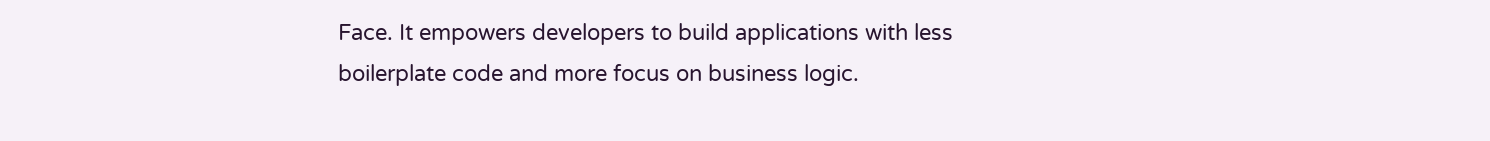Face. It empowers developers to build applications with less boilerplate code and more focus on business logic.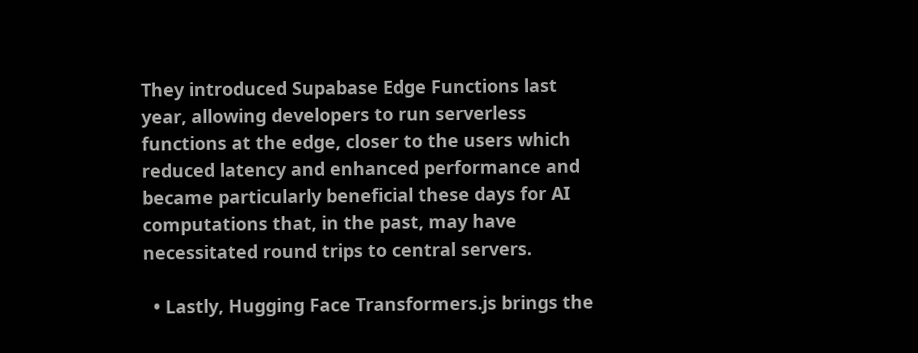They introduced Supabase Edge Functions last year, allowing developers to run serverless functions at the edge, closer to the users which reduced latency and enhanced performance and became particularly beneficial these days for AI computations that, in the past, may have necessitated round trips to central servers.

  • Lastly, Hugging Face Transformers.js brings the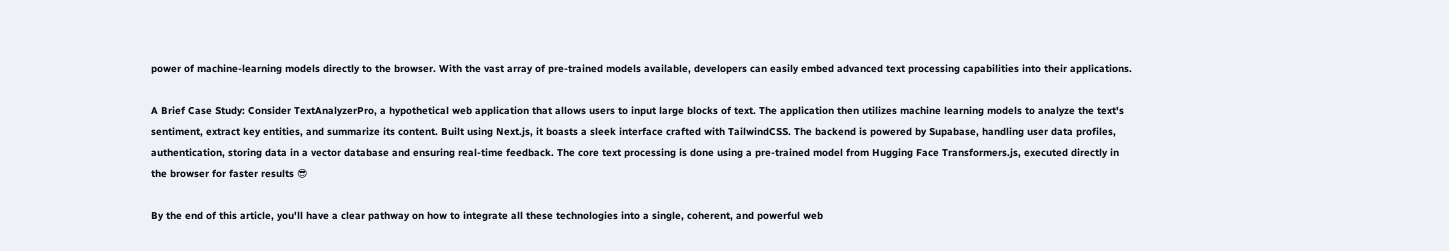power of machine-learning models directly to the browser. With the vast array of pre-trained models available, developers can easily embed advanced text processing capabilities into their applications.

A Brief Case Study: Consider TextAnalyzerPro, a hypothetical web application that allows users to input large blocks of text. The application then utilizes machine learning models to analyze the text's sentiment, extract key entities, and summarize its content. Built using Next.js, it boasts a sleek interface crafted with TailwindCSS. The backend is powered by Supabase, handling user data profiles, authentication, storing data in a vector database and ensuring real-time feedback. The core text processing is done using a pre-trained model from Hugging Face Transformers.js, executed directly in the browser for faster results 😎

By the end of this article, you'll have a clear pathway on how to integrate all these technologies into a single, coherent, and powerful web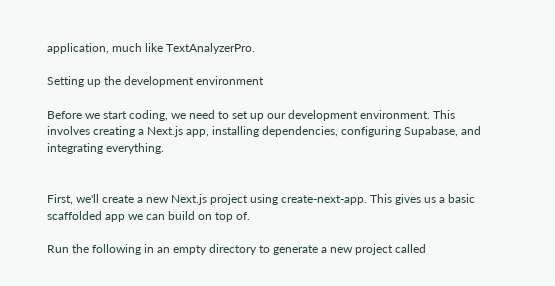application, much like TextAnalyzerPro.

Setting up the development environment

Before we start coding, we need to set up our development environment. This involves creating a Next.js app, installing dependencies, configuring Supabase, and integrating everything.


First, we'll create a new Next.js project using create-next-app. This gives us a basic scaffolded app we can build on top of.

Run the following in an empty directory to generate a new project called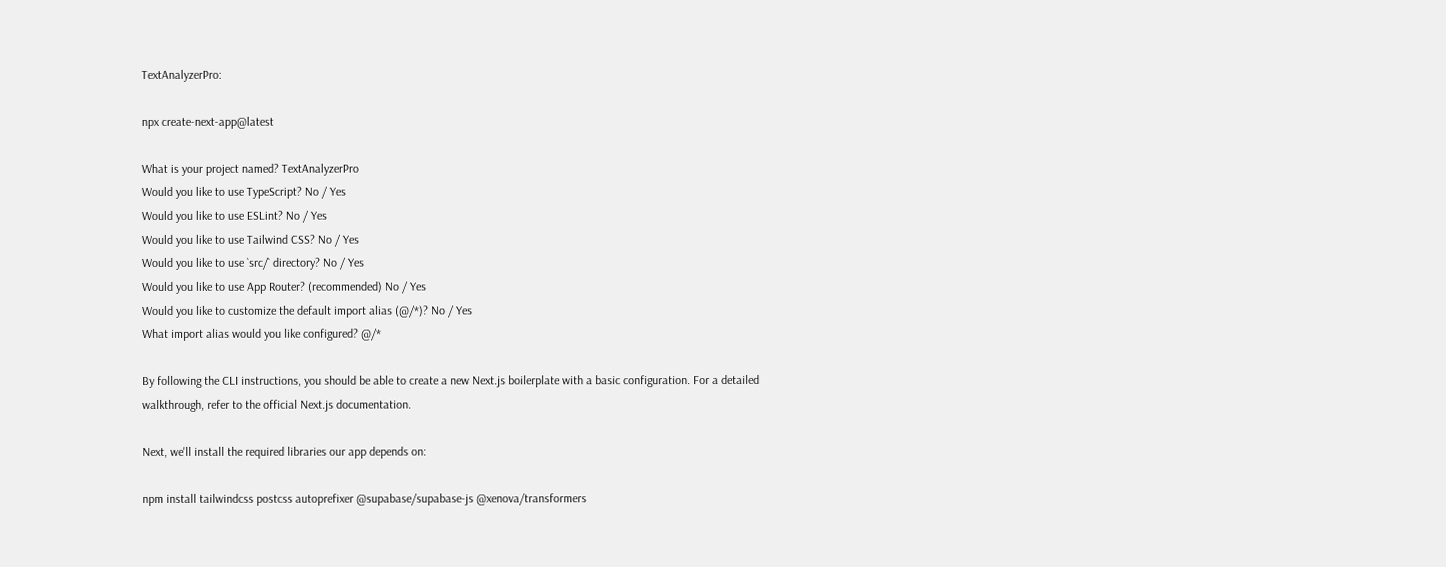TextAnalyzerPro:

npx create-next-app@latest

What is your project named? TextAnalyzerPro
Would you like to use TypeScript? No / Yes
Would you like to use ESLint? No / Yes
Would you like to use Tailwind CSS? No / Yes
Would you like to use `src/` directory? No / Yes
Would you like to use App Router? (recommended) No / Yes
Would you like to customize the default import alias (@/*)? No / Yes
What import alias would you like configured? @/*

By following the CLI instructions, you should be able to create a new Next.js boilerplate with a basic configuration. For a detailed walkthrough, refer to the official Next.js documentation.

Next, we'll install the required libraries our app depends on:

npm install tailwindcss postcss autoprefixer @supabase/supabase-js @xenova/transformers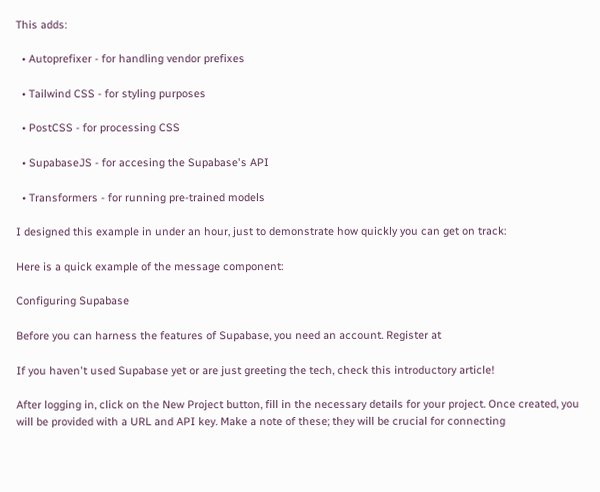This adds:

  • Autoprefixer - for handling vendor prefixes

  • Tailwind CSS - for styling purposes

  • PostCSS - for processing CSS

  • SupabaseJS - for accesing the Supabase's API

  • Transformers - for running pre-trained models

I designed this example in under an hour, just to demonstrate how quickly you can get on track:

Here is a quick example of the message component:

Configuring Supabase

Before you can harness the features of Supabase, you need an account. Register at

If you haven't used Supabase yet or are just greeting the tech, check this introductory article!

After logging in, click on the New Project button, fill in the necessary details for your project. Once created, you will be provided with a URL and API key. Make a note of these; they will be crucial for connecting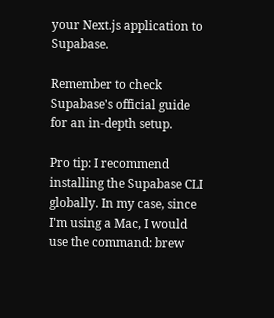your Next.js application to Supabase.

Remember to check Supabase's official guide for an in-depth setup.

Pro tip: I recommend installing the Supabase CLI globally. In my case, since I'm using a Mac, I would use the command: brew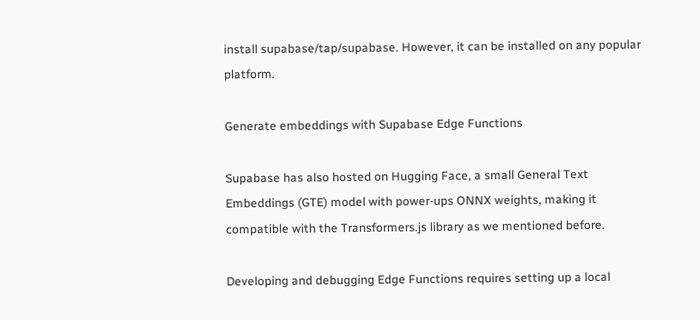install supabase/tap/supabase. However, it can be installed on any popular platform.

Generate embeddings with Supabase Edge Functions

Supabase has also hosted on Hugging Face, a small General Text Embeddings (GTE) model with power-ups ONNX weights, making it compatible with the Transformers.js library as we mentioned before.

Developing and debugging Edge Functions requires setting up a local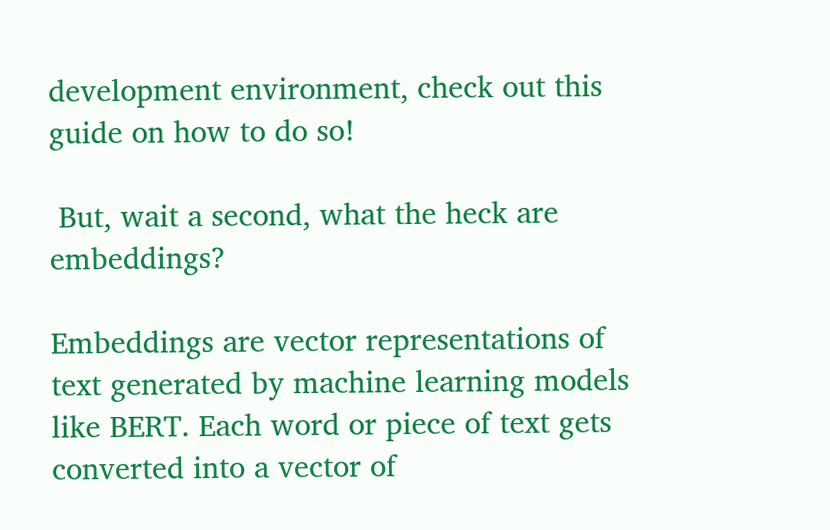development environment, check out this guide on how to do so!

 But, wait a second, what the heck are embeddings?

Embeddings are vector representations of text generated by machine learning models like BERT. Each word or piece of text gets converted into a vector of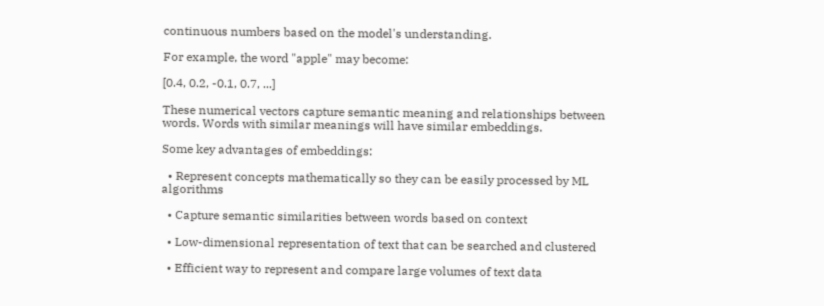continuous numbers based on the model's understanding.

For example, the word "apple" may become:

[0.4, 0.2, -0.1, 0.7, ...]

These numerical vectors capture semantic meaning and relationships between words. Words with similar meanings will have similar embeddings.

Some key advantages of embeddings:

  • Represent concepts mathematically so they can be easily processed by ML algorithms

  • Capture semantic similarities between words based on context

  • Low-dimensional representation of text that can be searched and clustered

  • Efficient way to represent and compare large volumes of text data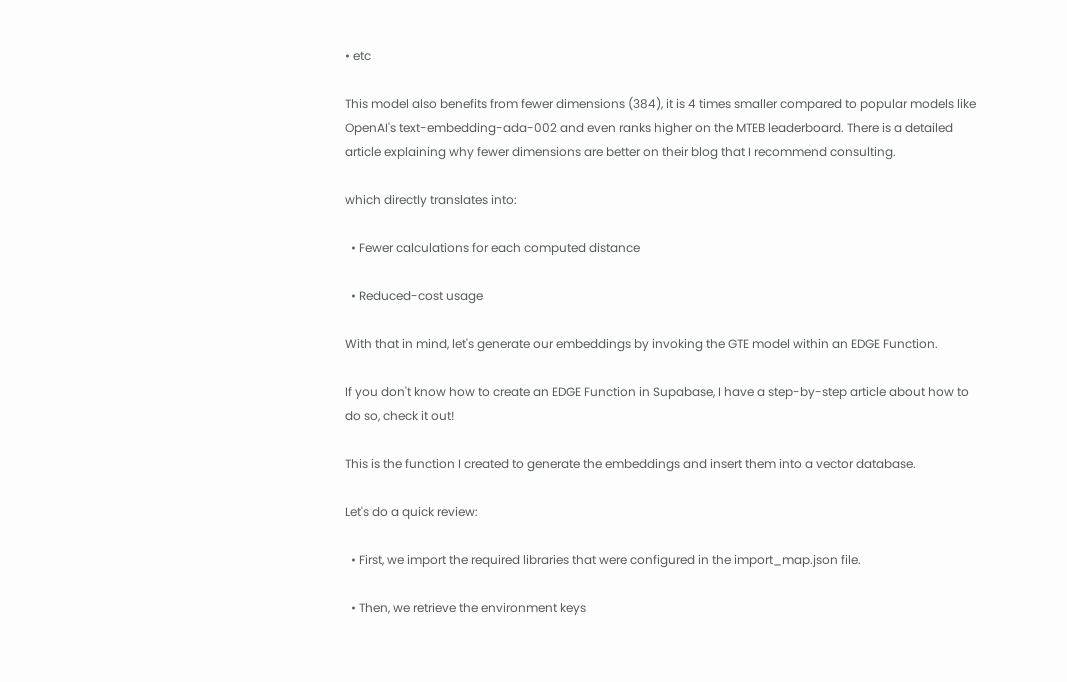• etc

This model also benefits from fewer dimensions (384), it is 4 times smaller compared to popular models like OpenAI's text-embedding-ada-002 and even ranks higher on the MTEB leaderboard. There is a detailed article explaining why fewer dimensions are better on their blog that I recommend consulting.

which directly translates into:

  • Fewer calculations for each computed distance

  • Reduced-cost usage

With that in mind, let's generate our embeddings by invoking the GTE model within an EDGE Function.

If you don't know how to create an EDGE Function in Supabase, I have a step-by-step article about how to do so, check it out!

This is the function I created to generate the embeddings and insert them into a vector database.

Let's do a quick review:

  • First, we import the required libraries that were configured in the import_map.json file.

  • Then, we retrieve the environment keys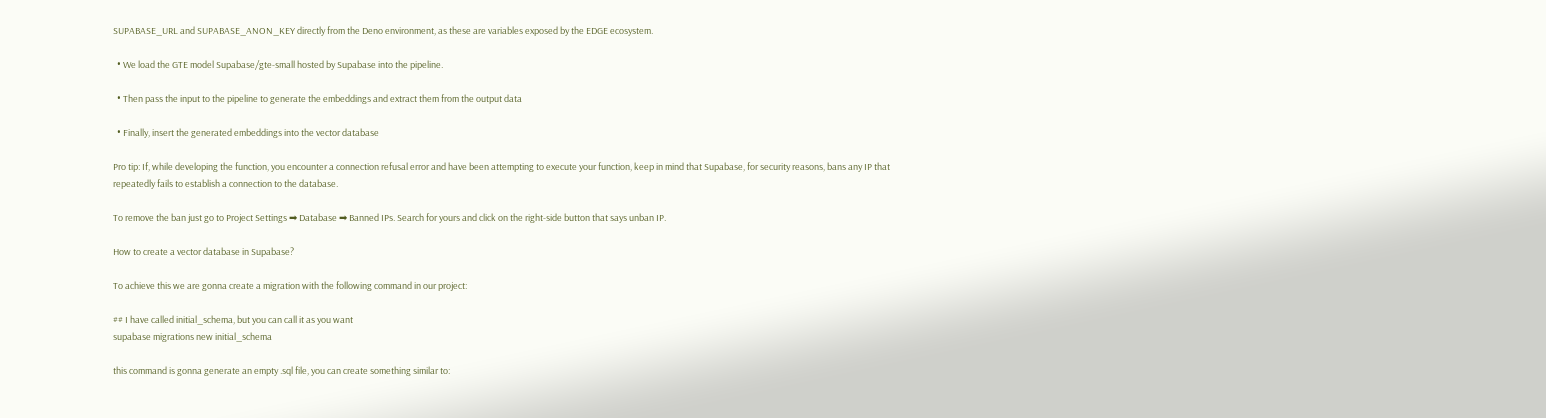SUPABASE_URL and SUPABASE_ANON_KEY directly from the Deno environment, as these are variables exposed by the EDGE ecosystem.

  • We load the GTE model Supabase/gte-small hosted by Supabase into the pipeline.

  • Then pass the input to the pipeline to generate the embeddings and extract them from the output data

  • Finally, insert the generated embeddings into the vector database

Pro tip: If, while developing the function, you encounter a connection refusal error and have been attempting to execute your function, keep in mind that Supabase, for security reasons, bans any IP that repeatedly fails to establish a connection to the database.

To remove the ban just go to Project Settings ➡ Database ➡ Banned IPs. Search for yours and click on the right-side button that says unban IP.

How to create a vector database in Supabase?

To achieve this we are gonna create a migration with the following command in our project:

## I have called initial_schema, but you can call it as you want
supabase migrations new initial_schema

this command is gonna generate an empty .sql file, you can create something similar to: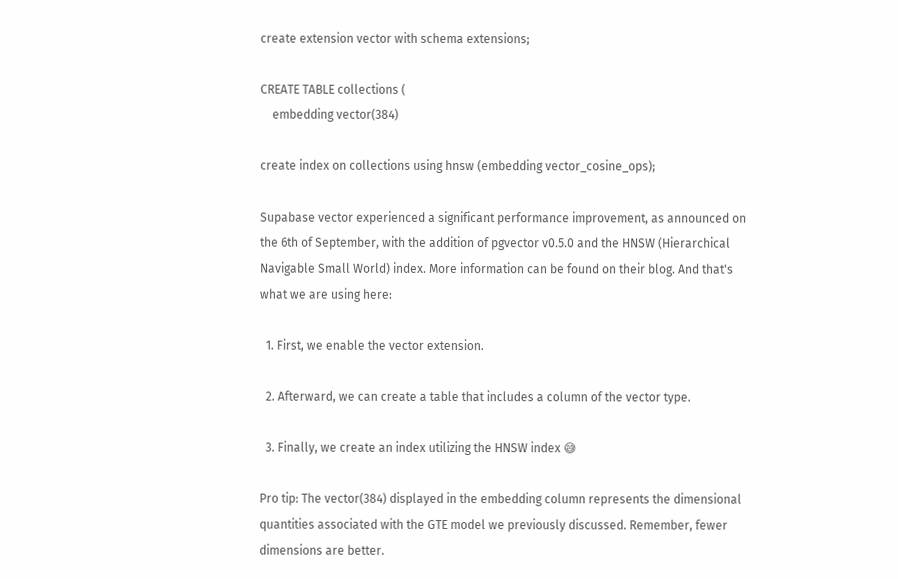create extension vector with schema extensions;

CREATE TABLE collections (
    embedding vector(384)

create index on collections using hnsw (embedding vector_cosine_ops);

Supabase vector experienced a significant performance improvement, as announced on the 6th of September, with the addition of pgvector v0.5.0 and the HNSW (Hierarchical Navigable Small World) index. More information can be found on their blog. And that's what we are using here:

  1. First, we enable the vector extension.

  2. Afterward, we can create a table that includes a column of the vector type.

  3. Finally, we create an index utilizing the HNSW index 😅

Pro tip: The vector(384) displayed in the embedding column represents the dimensional quantities associated with the GTE model we previously discussed. Remember, fewer dimensions are better.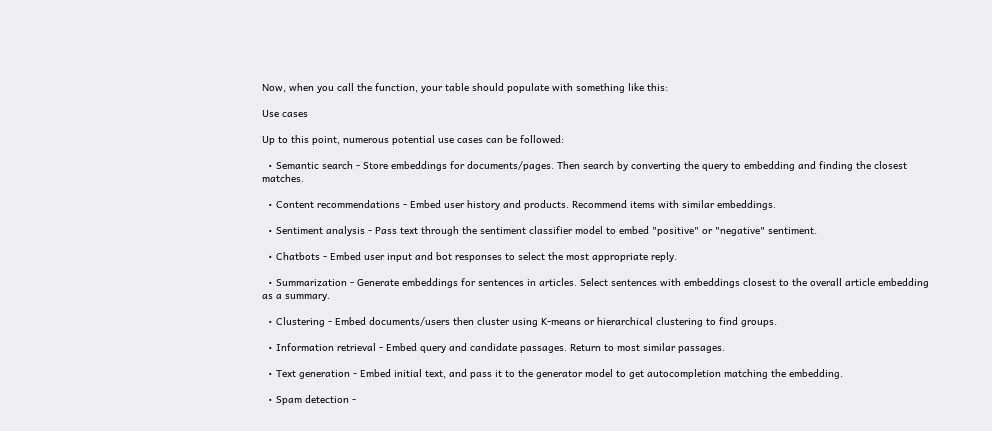Now, when you call the function, your table should populate with something like this:

Use cases

Up to this point, numerous potential use cases can be followed:

  • Semantic search - Store embeddings for documents/pages. Then search by converting the query to embedding and finding the closest matches.

  • Content recommendations - Embed user history and products. Recommend items with similar embeddings.

  • Sentiment analysis - Pass text through the sentiment classifier model to embed "positive" or "negative" sentiment.

  • Chatbots - Embed user input and bot responses to select the most appropriate reply.

  • Summarization - Generate embeddings for sentences in articles. Select sentences with embeddings closest to the overall article embedding as a summary.

  • Clustering - Embed documents/users then cluster using K-means or hierarchical clustering to find groups.

  • Information retrieval - Embed query and candidate passages. Return to most similar passages.

  • Text generation - Embed initial text, and pass it to the generator model to get autocompletion matching the embedding.

  • Spam detection -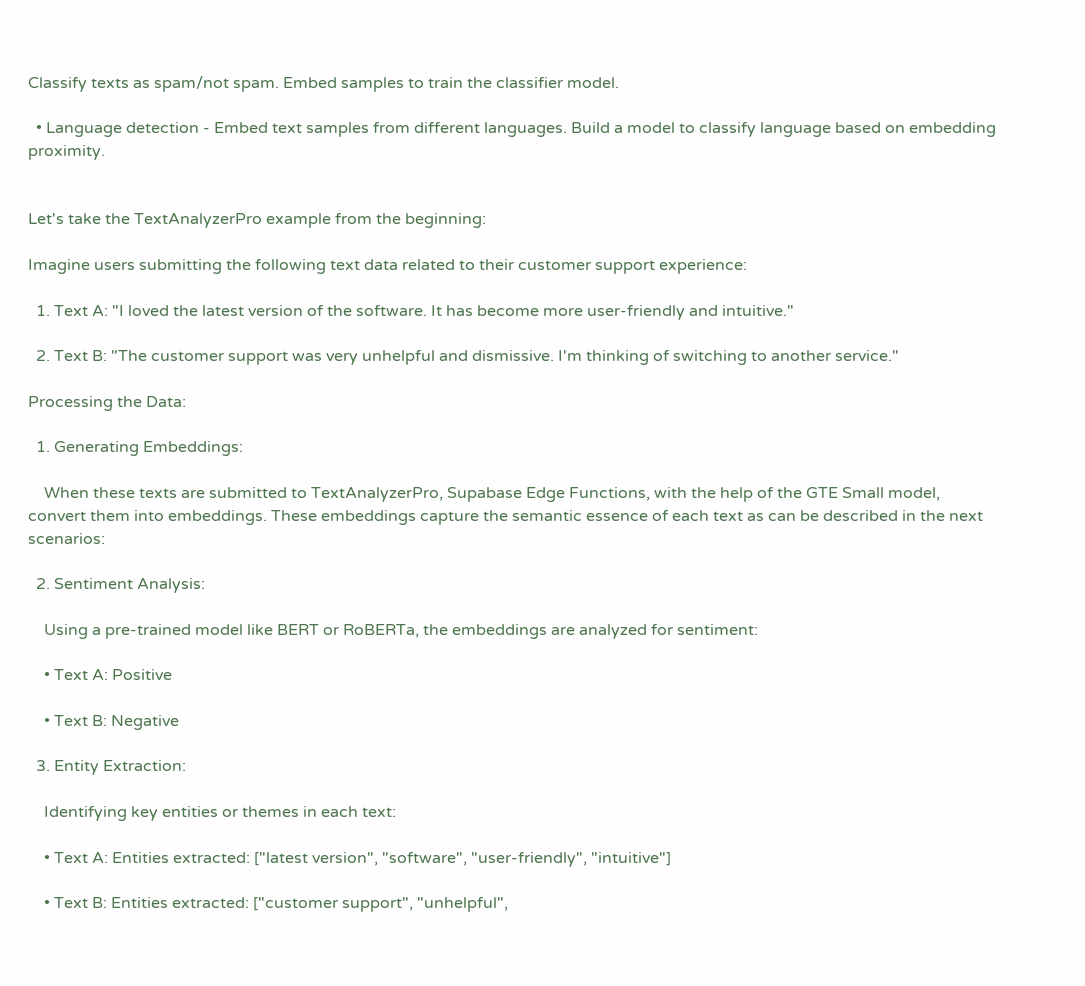Classify texts as spam/not spam. Embed samples to train the classifier model.

  • Language detection - Embed text samples from different languages. Build a model to classify language based on embedding proximity.


Let's take the TextAnalyzerPro example from the beginning:

Imagine users submitting the following text data related to their customer support experience:

  1. Text A: "I loved the latest version of the software. It has become more user-friendly and intuitive."

  2. Text B: "The customer support was very unhelpful and dismissive. I'm thinking of switching to another service."

Processing the Data:

  1. Generating Embeddings:

    When these texts are submitted to TextAnalyzerPro, Supabase Edge Functions, with the help of the GTE Small model, convert them into embeddings. These embeddings capture the semantic essence of each text as can be described in the next scenarios:

  2. Sentiment Analysis:

    Using a pre-trained model like BERT or RoBERTa, the embeddings are analyzed for sentiment:

    • Text A: Positive

    • Text B: Negative

  3. Entity Extraction:

    Identifying key entities or themes in each text:

    • Text A: Entities extracted: ["latest version", "software", "user-friendly", "intuitive"]

    • Text B: Entities extracted: ["customer support", "unhelpful",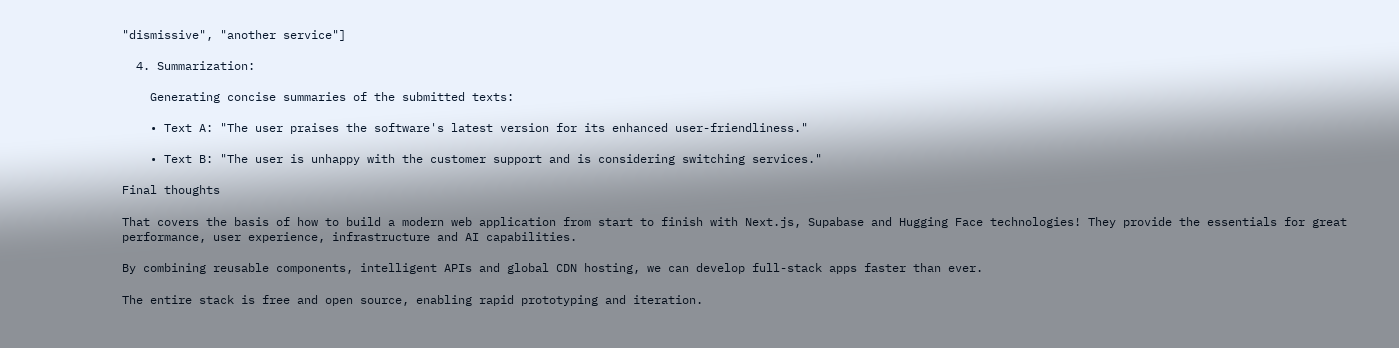"dismissive", "another service"]

  4. Summarization:

    Generating concise summaries of the submitted texts:

    • Text A: "The user praises the software's latest version for its enhanced user-friendliness."

    • Text B: "The user is unhappy with the customer support and is considering switching services."

Final thoughts

That covers the basis of how to build a modern web application from start to finish with Next.js, Supabase and Hugging Face technologies! They provide the essentials for great performance, user experience, infrastructure and AI capabilities.

By combining reusable components, intelligent APIs and global CDN hosting, we can develop full-stack apps faster than ever.

The entire stack is free and open source, enabling rapid prototyping and iteration.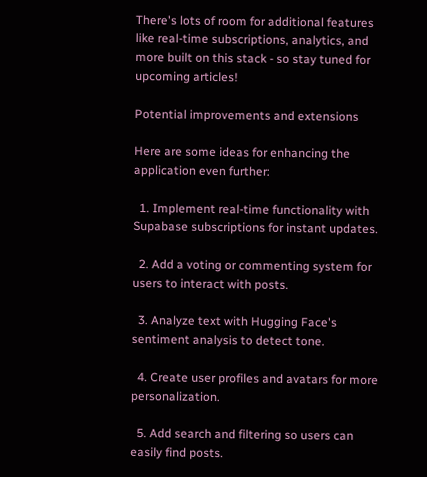There's lots of room for additional features like real-time subscriptions, analytics, and more built on this stack - so stay tuned for upcoming articles!

Potential improvements and extensions

Here are some ideas for enhancing the application even further:

  1. Implement real-time functionality with Supabase subscriptions for instant updates.

  2. Add a voting or commenting system for users to interact with posts.

  3. Analyze text with Hugging Face's sentiment analysis to detect tone.

  4. Create user profiles and avatars for more personalization.

  5. Add search and filtering so users can easily find posts.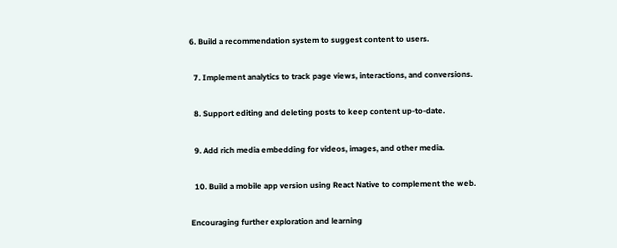6. Build a recommendation system to suggest content to users.

  7. Implement analytics to track page views, interactions, and conversions.

  8. Support editing and deleting posts to keep content up-to-date.

  9. Add rich media embedding for videos, images, and other media.

  10. Build a mobile app version using React Native to complement the web.

Encouraging further exploration and learning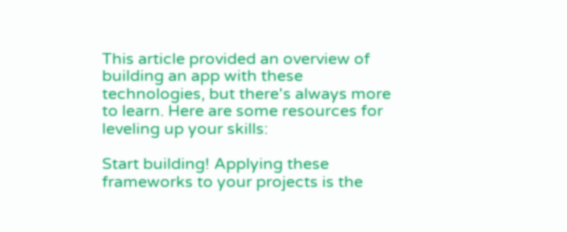This article provided an overview of building an app with these technologies, but there's always more to learn. Here are some resources for leveling up your skills:

Start building! Applying these frameworks to your projects is the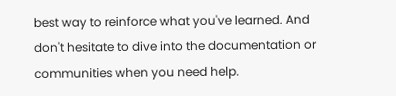best way to reinforce what you've learned. And don't hesitate to dive into the documentation or communities when you need help.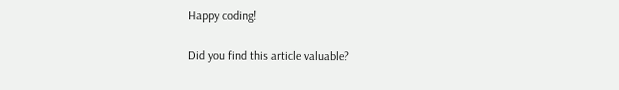Happy coding!

Did you find this article valuable?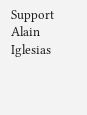Support Alain Iglesias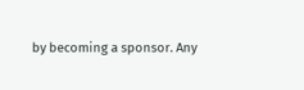by becoming a sponsor. Any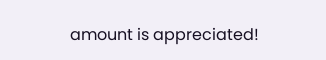amount is appreciated!